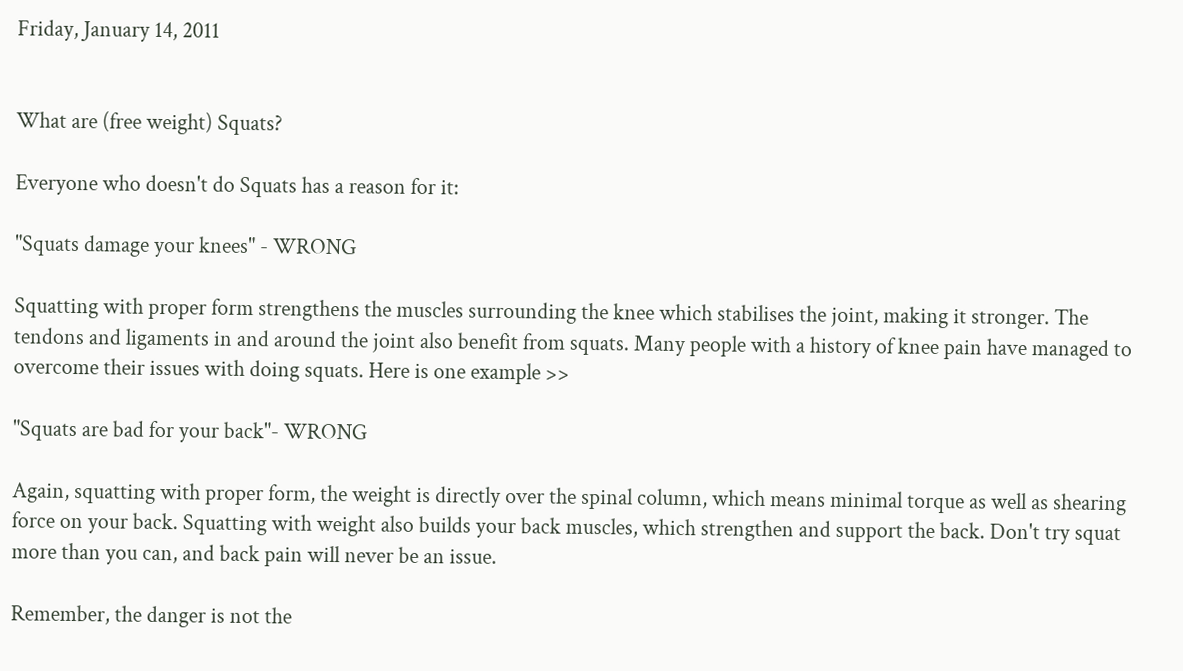Friday, January 14, 2011


What are (free weight) Squats?

Everyone who doesn't do Squats has a reason for it:

"Squats damage your knees" - WRONG

Squatting with proper form strengthens the muscles surrounding the knee which stabilises the joint, making it stronger. The tendons and ligaments in and around the joint also benefit from squats. Many people with a history of knee pain have managed to overcome their issues with doing squats. Here is one example >>

"Squats are bad for your back"- WRONG

Again, squatting with proper form, the weight is directly over the spinal column, which means minimal torque as well as shearing force on your back. Squatting with weight also builds your back muscles, which strengthen and support the back. Don't try squat more than you can, and back pain will never be an issue.

Remember, the danger is not the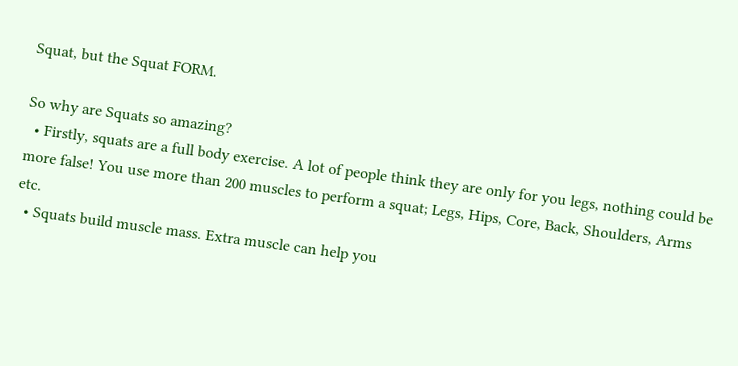Squat, but the Squat FORM.

So why are Squats so amazing?
  • Firstly, squats are a full body exercise. A lot of people think they are only for you legs, nothing could be more false! You use more than 200 muscles to perform a squat; Legs, Hips, Core, Back, Shoulders, Arms etc.
  • Squats build muscle mass. Extra muscle can help you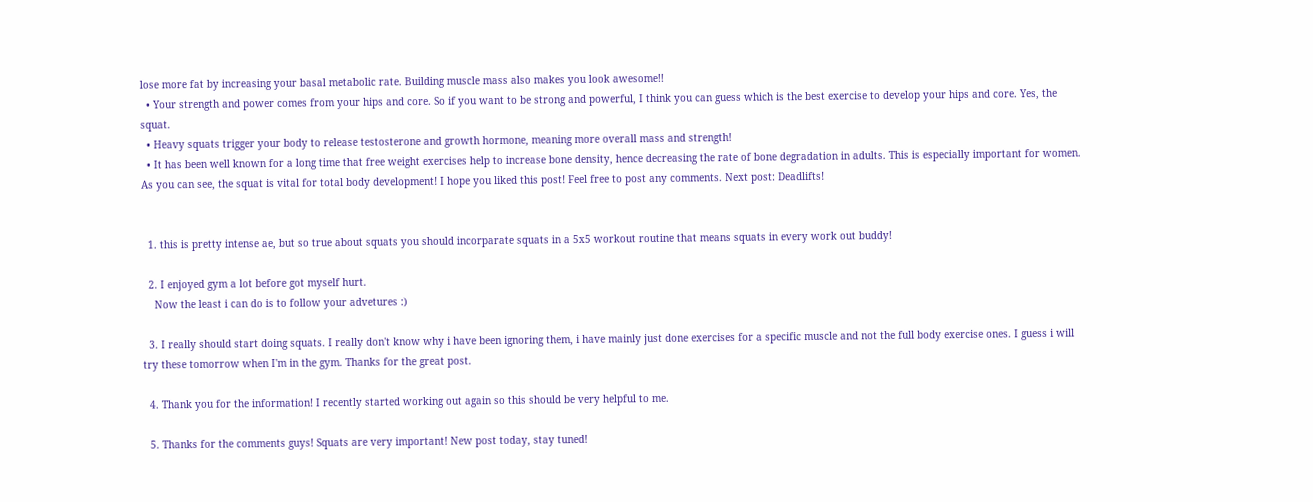lose more fat by increasing your basal metabolic rate. Building muscle mass also makes you look awesome!!
  • Your strength and power comes from your hips and core. So if you want to be strong and powerful, I think you can guess which is the best exercise to develop your hips and core. Yes, the squat.
  • Heavy squats trigger your body to release testosterone and growth hormone, meaning more overall mass and strength!
  • It has been well known for a long time that free weight exercises help to increase bone density, hence decreasing the rate of bone degradation in adults. This is especially important for women.
As you can see, the squat is vital for total body development! I hope you liked this post! Feel free to post any comments. Next post: Deadlifts!


  1. this is pretty intense ae, but so true about squats you should incorparate squats in a 5x5 workout routine that means squats in every work out buddy!

  2. I enjoyed gym a lot before got myself hurt.
    Now the least i can do is to follow your advetures :)

  3. I really should start doing squats. I really don't know why i have been ignoring them, i have mainly just done exercises for a specific muscle and not the full body exercise ones. I guess i will try these tomorrow when I'm in the gym. Thanks for the great post.

  4. Thank you for the information! I recently started working out again so this should be very helpful to me.

  5. Thanks for the comments guys! Squats are very important! New post today, stay tuned!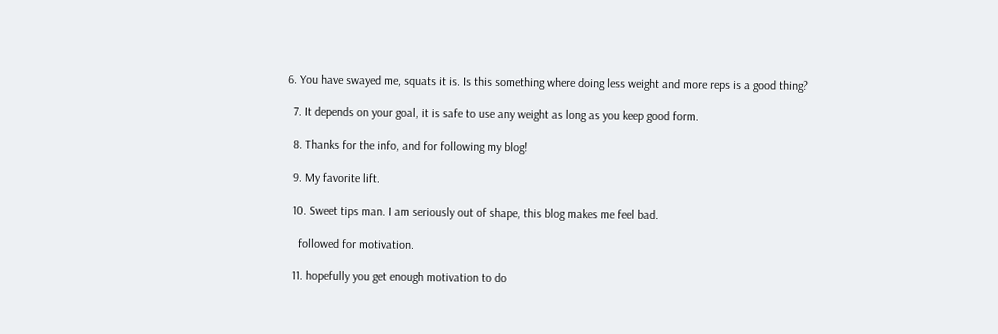6. You have swayed me, squats it is. Is this something where doing less weight and more reps is a good thing?

  7. It depends on your goal, it is safe to use any weight as long as you keep good form.

  8. Thanks for the info, and for following my blog!

  9. My favorite lift.

  10. Sweet tips man. I am seriously out of shape, this blog makes me feel bad.

    followed for motivation.

  11. hopefully you get enough motivation to do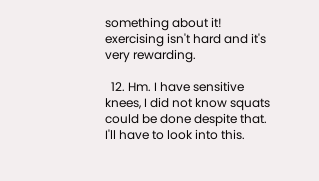something about it! exercising isn't hard and it's very rewarding.

  12. Hm. I have sensitive knees, I did not know squats could be done despite that. I'll have to look into this.